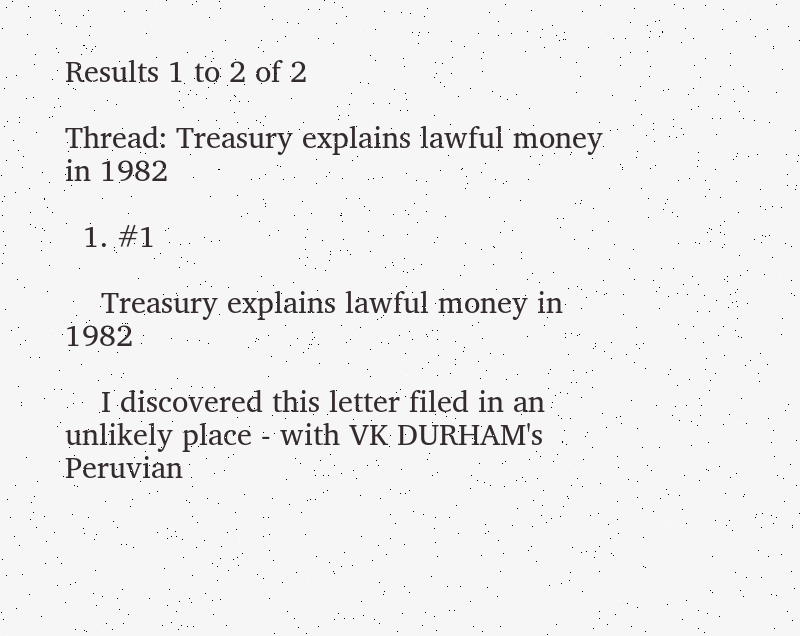Results 1 to 2 of 2

Thread: Treasury explains lawful money in 1982

  1. #1

    Treasury explains lawful money in 1982

    I discovered this letter filed in an unlikely place - with VK DURHAM's Peruvian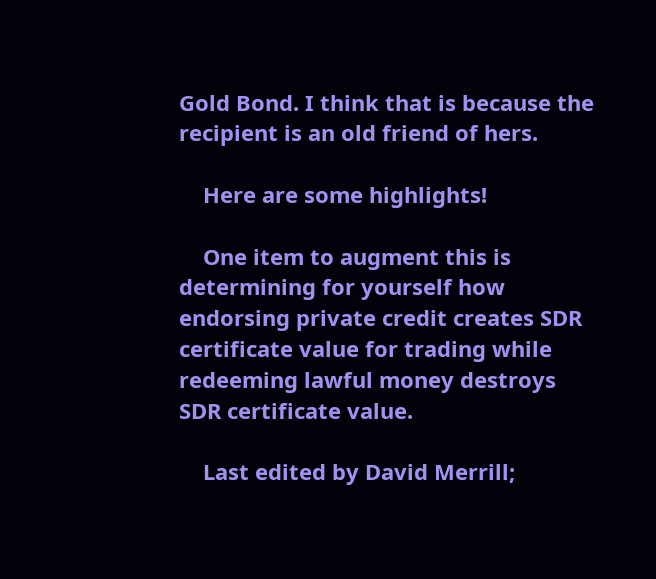Gold Bond. I think that is because the recipient is an old friend of hers.

    Here are some highlights!

    One item to augment this is determining for yourself how endorsing private credit creates SDR certificate value for trading while redeeming lawful money destroys SDR certificate value.

    Last edited by David Merrill;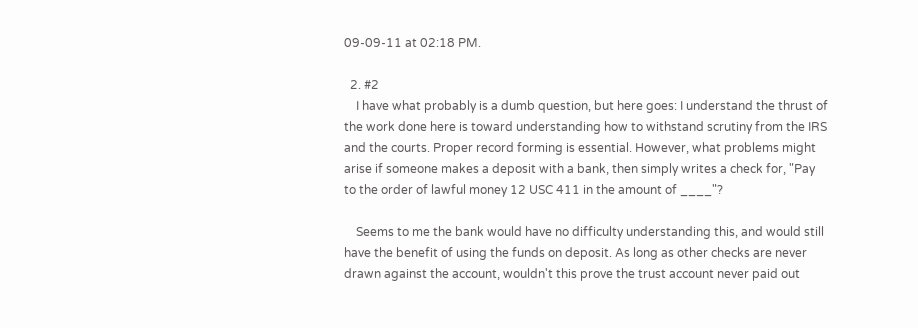09-09-11 at 02:18 PM.

  2. #2
    I have what probably is a dumb question, but here goes: I understand the thrust of the work done here is toward understanding how to withstand scrutiny from the IRS and the courts. Proper record forming is essential. However, what problems might arise if someone makes a deposit with a bank, then simply writes a check for, "Pay to the order of lawful money 12 USC 411 in the amount of ____"?

    Seems to me the bank would have no difficulty understanding this, and would still have the benefit of using the funds on deposit. As long as other checks are never drawn against the account, wouldn't this prove the trust account never paid out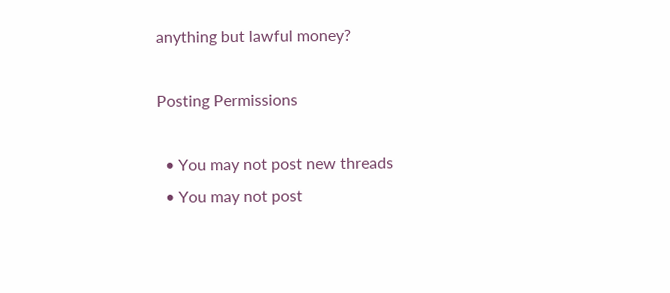anything but lawful money?

Posting Permissions

  • You may not post new threads
  • You may not post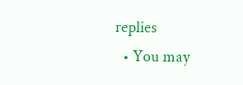replies
  • You may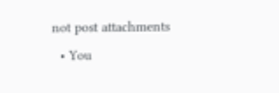not post attachments
  • You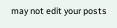may not edit your posts